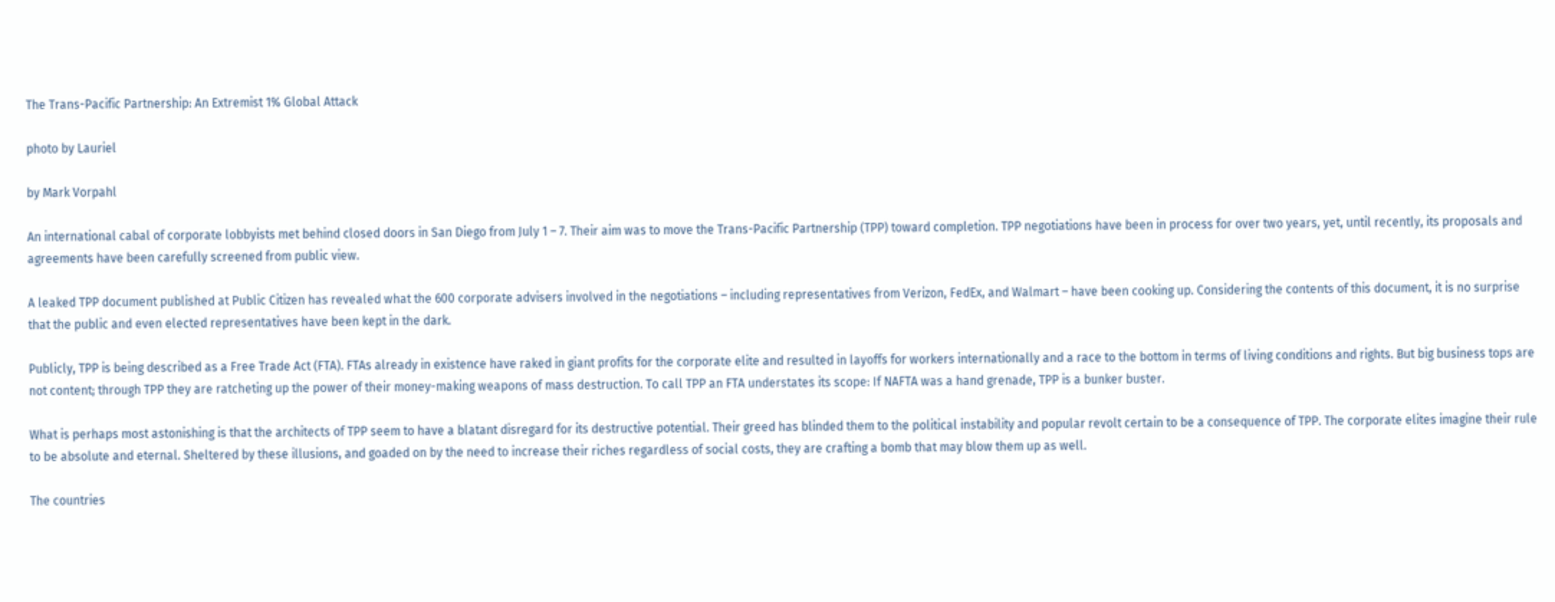The Trans-Pacific Partnership: An Extremist 1% Global Attack

photo by Lauriel

by Mark Vorpahl

An international cabal of corporate lobbyists met behind closed doors in San Diego from July 1 – 7. Their aim was to move the Trans-Pacific Partnership (TPP) toward completion. TPP negotiations have been in process for over two years, yet, until recently, its proposals and agreements have been carefully screened from public view.

A leaked TPP document published at Public Citizen has revealed what the 600 corporate advisers involved in the negotiations – including representatives from Verizon, FedEx, and Walmart – have been cooking up. Considering the contents of this document, it is no surprise that the public and even elected representatives have been kept in the dark.

Publicly, TPP is being described as a Free Trade Act (FTA). FTAs already in existence have raked in giant profits for the corporate elite and resulted in layoffs for workers internationally and a race to the bottom in terms of living conditions and rights. But big business tops are not content; through TPP they are ratcheting up the power of their money-making weapons of mass destruction. To call TPP an FTA understates its scope: If NAFTA was a hand grenade, TPP is a bunker buster.

What is perhaps most astonishing is that the architects of TPP seem to have a blatant disregard for its destructive potential. Their greed has blinded them to the political instability and popular revolt certain to be a consequence of TPP. The corporate elites imagine their rule to be absolute and eternal. Sheltered by these illusions, and goaded on by the need to increase their riches regardless of social costs, they are crafting a bomb that may blow them up as well.

The countries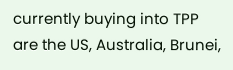currently buying into TPP are the US, Australia, Brunei,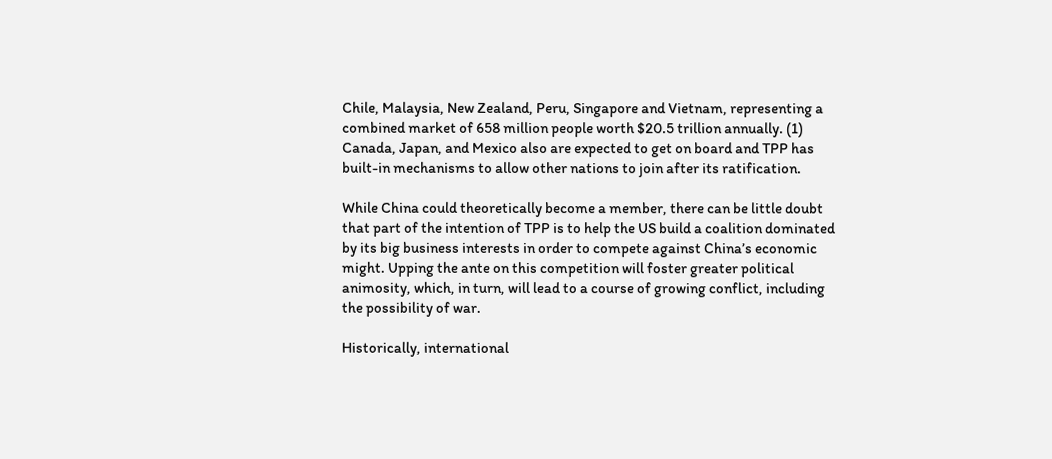Chile, Malaysia, New Zealand, Peru, Singapore and Vietnam, representing a combined market of 658 million people worth $20.5 trillion annually. (1) Canada, Japan, and Mexico also are expected to get on board and TPP has built-in mechanisms to allow other nations to join after its ratification.

While China could theoretically become a member, there can be little doubt that part of the intention of TPP is to help the US build a coalition dominated by its big business interests in order to compete against China’s economic might. Upping the ante on this competition will foster greater political animosity, which, in turn, will lead to a course of growing conflict, including the possibility of war.

Historically, international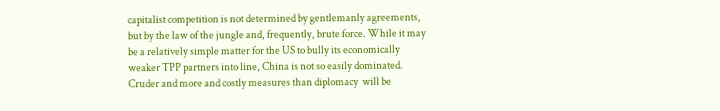capitalist competition is not determined by gentlemanly agreements, but by the law of the jungle and, frequently, brute force. While it may be a relatively simple matter for the US to bully its economically weaker TPP partners into line, China is not so easily dominated. Cruder and more and costly measures than diplomacy  will be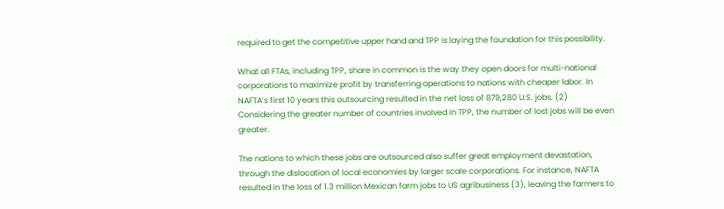required to get the competitive upper hand and TPP is laying the foundation for this possibility.

What all FTAs, including TPP, share in common is the way they open doors for multi-national corporations to maximize profit by transferring operations to nations with cheaper labor. In NAFTA’s first 10 years this outsourcing resulted in the net loss of 879,280 U.S. jobs. (2) Considering the greater number of countries involved in TPP, the number of lost jobs will be even greater.

The nations to which these jobs are outsourced also suffer great employment devastation, through the dislocation of local economies by larger scale corporations. For instance, NAFTA resulted in the loss of 1.3 million Mexican farm jobs to US agribusiness (3), leaving the farmers to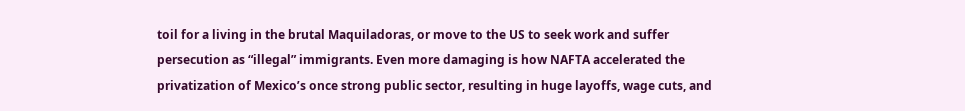toil for a living in the brutal Maquiladoras, or move to the US to seek work and suffer persecution as “illegal” immigrants. Even more damaging is how NAFTA accelerated the privatization of Mexico’s once strong public sector, resulting in huge layoffs, wage cuts, and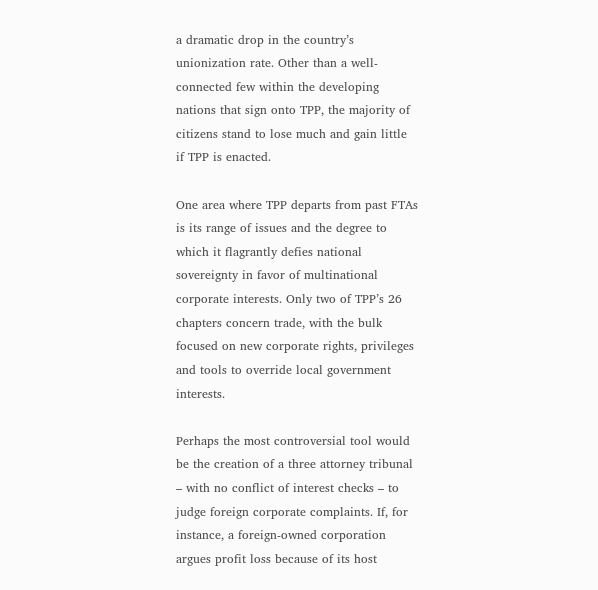a dramatic drop in the country’s unionization rate. Other than a well-connected few within the developing nations that sign onto TPP, the majority of citizens stand to lose much and gain little if TPP is enacted.

One area where TPP departs from past FTAs is its range of issues and the degree to which it flagrantly defies national sovereignty in favor of multinational corporate interests. Only two of TPP’s 26 chapters concern trade, with the bulk focused on new corporate rights, privileges and tools to override local government interests.

Perhaps the most controversial tool would be the creation of a three attorney tribunal – with no conflict of interest checks – to judge foreign corporate complaints. If, for instance, a foreign-owned corporation argues profit loss because of its host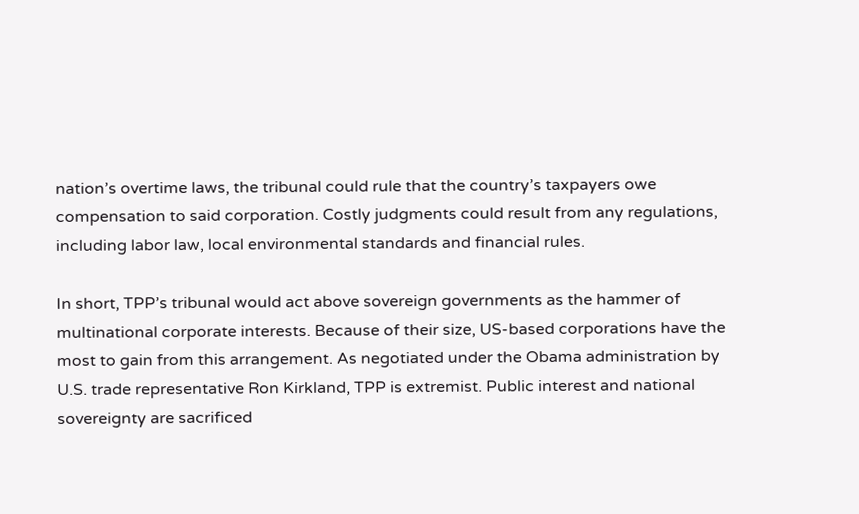nation’s overtime laws, the tribunal could rule that the country’s taxpayers owe compensation to said corporation. Costly judgments could result from any regulations, including labor law, local environmental standards and financial rules.

In short, TPP’s tribunal would act above sovereign governments as the hammer of multinational corporate interests. Because of their size, US-based corporations have the most to gain from this arrangement. As negotiated under the Obama administration by U.S. trade representative Ron Kirkland, TPP is extremist. Public interest and national sovereignty are sacrificed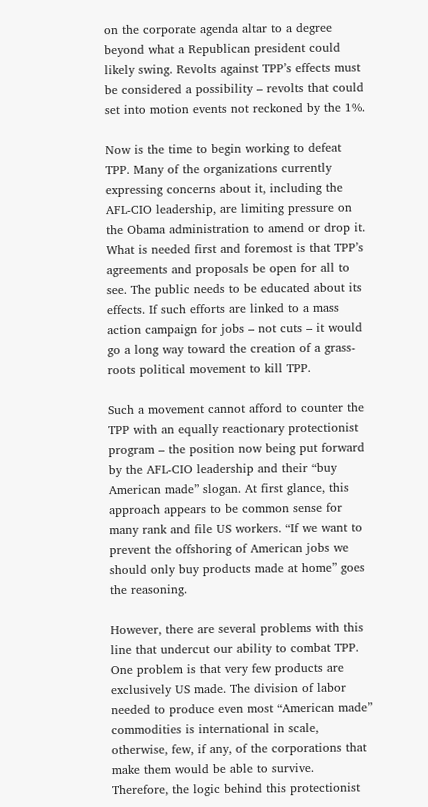on the corporate agenda altar to a degree beyond what a Republican president could likely swing. Revolts against TPP’s effects must be considered a possibility – revolts that could set into motion events not reckoned by the 1%.

Now is the time to begin working to defeat TPP. Many of the organizations currently expressing concerns about it, including the AFL-CIO leadership, are limiting pressure on the Obama administration to amend or drop it. What is needed first and foremost is that TPP’s agreements and proposals be open for all to see. The public needs to be educated about its effects. If such efforts are linked to a mass action campaign for jobs – not cuts – it would go a long way toward the creation of a grass-roots political movement to kill TPP.

Such a movement cannot afford to counter the TPP with an equally reactionary protectionist program – the position now being put forward by the AFL-CIO leadership and their “buy American made” slogan. At first glance, this approach appears to be common sense for many rank and file US workers. “If we want to prevent the offshoring of American jobs we should only buy products made at home” goes the reasoning.

However, there are several problems with this line that undercut our ability to combat TPP. One problem is that very few products are exclusively US made. The division of labor needed to produce even most “American made” commodities is international in scale, otherwise, few, if any, of the corporations that make them would be able to survive. Therefore, the logic behind this protectionist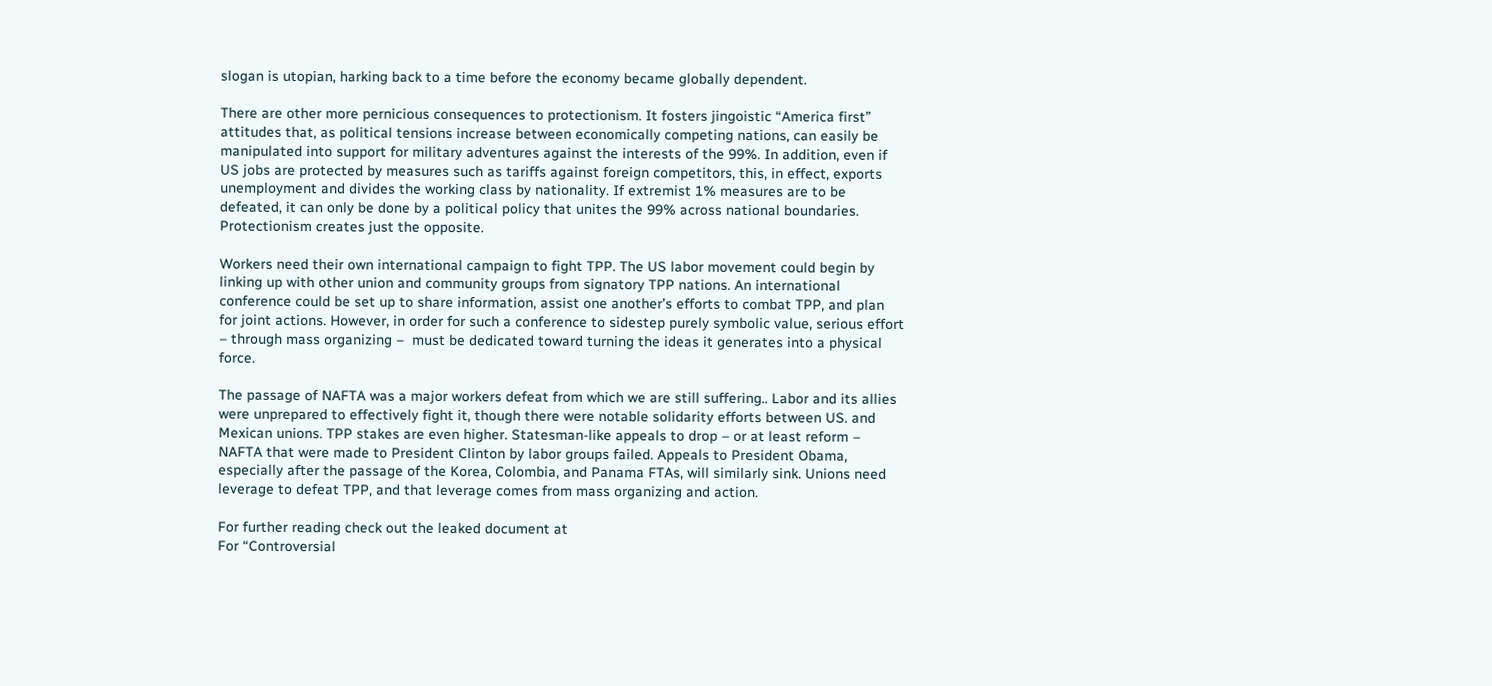slogan is utopian, harking back to a time before the economy became globally dependent.

There are other more pernicious consequences to protectionism. It fosters jingoistic “America first” attitudes that, as political tensions increase between economically competing nations, can easily be manipulated into support for military adventures against the interests of the 99%. In addition, even if US jobs are protected by measures such as tariffs against foreign competitors, this, in effect, exports unemployment and divides the working class by nationality. If extremist 1% measures are to be defeated, it can only be done by a political policy that unites the 99% across national boundaries. Protectionism creates just the opposite.

Workers need their own international campaign to fight TPP. The US labor movement could begin by linking up with other union and community groups from signatory TPP nations. An international conference could be set up to share information, assist one another’s efforts to combat TPP, and plan for joint actions. However, in order for such a conference to sidestep purely symbolic value, serious effort – through mass organizing –  must be dedicated toward turning the ideas it generates into a physical force.

The passage of NAFTA was a major workers defeat from which we are still suffering.. Labor and its allies were unprepared to effectively fight it, though there were notable solidarity efforts between US. and Mexican unions. TPP stakes are even higher. Statesman-like appeals to drop – or at least reform – NAFTA that were made to President Clinton by labor groups failed. Appeals to President Obama, especially after the passage of the Korea, Colombia, and Panama FTAs, will similarly sink. Unions need leverage to defeat TPP, and that leverage comes from mass organizing and action.

For further reading check out the leaked document at
For “Controversial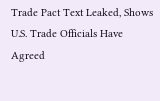Trade Pact Text Leaked, Shows U.S. Trade Officials Have Agreed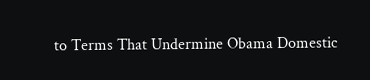to Terms That Undermine Obama Domestic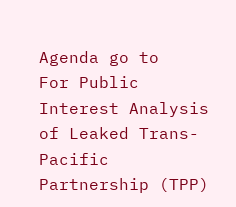Agenda go to
For Public Interest Analysis of Leaked Trans-Pacific Partnership (TPP)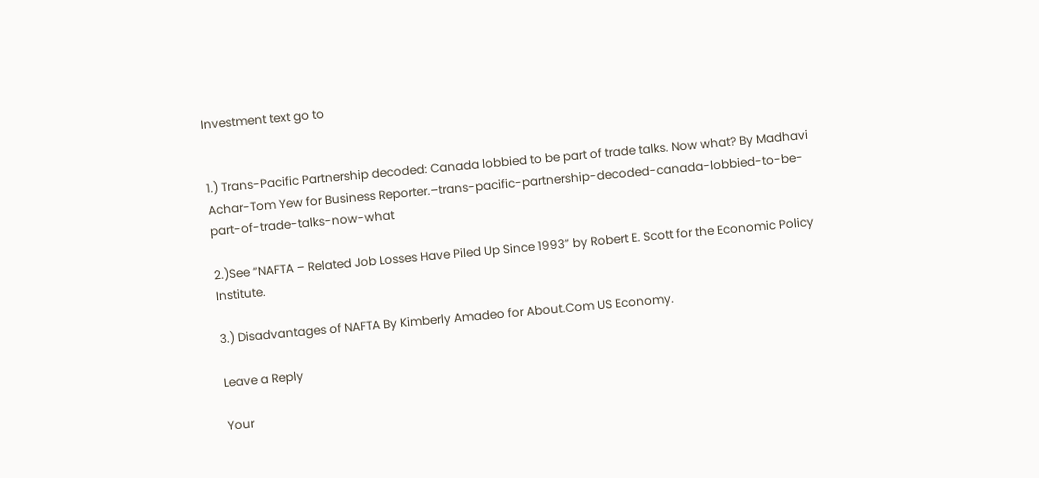Investment text go to


1.) Trans-Pacific Partnership decoded: Canada lobbied to be part of trade talks. Now what? By Madhavi Achar-Tom Yew for Business Reporter.–trans-pacific-partnership-decoded-canada-lobbied-to-be-part-of-trade-talks-now-what

2.)See “NAFTA – Related Job Losses Have Piled Up Since 1993” by Robert E. Scott for the Economic Policy Institute.

3.) Disadvantages of NAFTA By Kimberly Amadeo for About.Com US Economy.

Leave a Reply

Your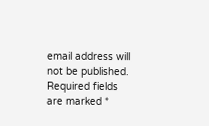email address will not be published. Required fields are marked *